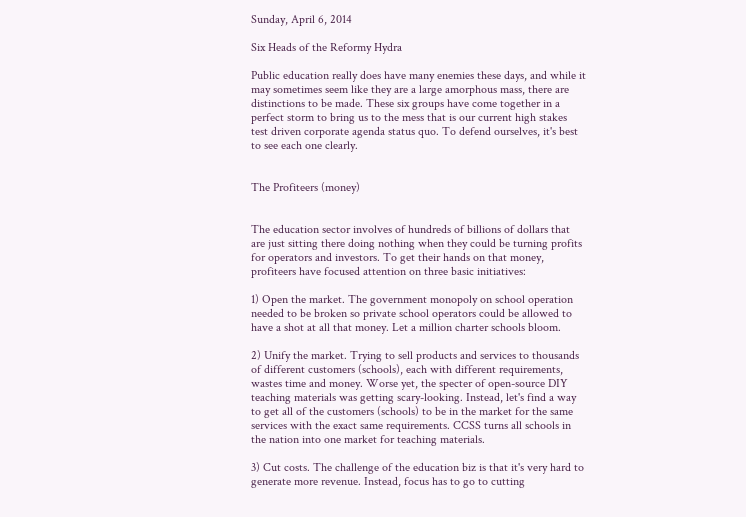Sunday, April 6, 2014

Six Heads of the Reformy Hydra

Public education really does have many enemies these days, and while it may sometimes seem like they are a large amorphous mass, there are distinctions to be made. These six groups have come together in a perfect storm to bring us to the mess that is our current high stakes test driven corporate agenda status quo. To defend ourselves, it's best to see each one clearly.


The Profiteers (money)


The education sector involves of hundreds of billions of dollars that are just sitting there doing nothing when they could be turning profits for operators and investors. To get their hands on that money, profiteers have focused attention on three basic initiatives:

1) Open the market. The government monopoly on school operation needed to be broken so private school operators could be allowed to have a shot at all that money. Let a million charter schools bloom.

2) Unify the market. Trying to sell products and services to thousands of different customers (schools), each with different requirements, wastes time and money. Worse yet, the specter of open-source DIY teaching materials was getting scary-looking. Instead, let's find a way to get all of the customers (schools) to be in the market for the same services with the exact same requirements. CCSS turns all schools in the nation into one market for teaching materials.

3) Cut costs. The challenge of the education biz is that it's very hard to generate more revenue. Instead, focus has to go to cutting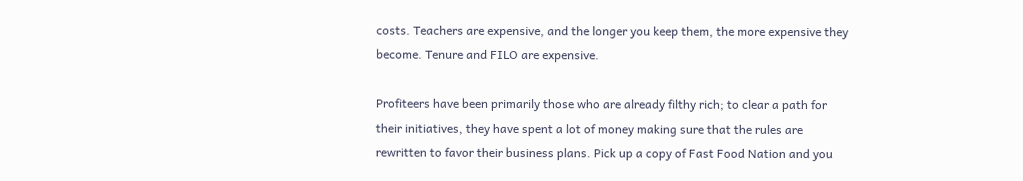costs. Teachers are expensive, and the longer you keep them, the more expensive they become. Tenure and FILO are expensive.

Profiteers have been primarily those who are already filthy rich; to clear a path for their initiatives, they have spent a lot of money making sure that the rules are rewritten to favor their business plans. Pick up a copy of Fast Food Nation and you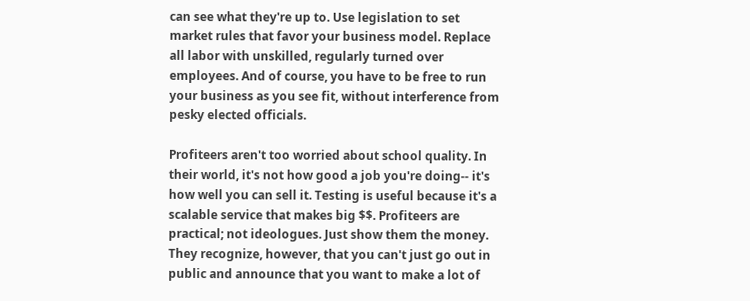can see what they're up to. Use legislation to set market rules that favor your business model. Replace all labor with unskilled, regularly turned over employees. And of course, you have to be free to run your business as you see fit, without interference from pesky elected officials.

Profiteers aren't too worried about school quality. In their world, it's not how good a job you're doing-- it's how well you can sell it. Testing is useful because it's a scalable service that makes big $$. Profiteers are practical; not ideologues. Just show them the money. They recognize, however, that you can't just go out in public and announce that you want to make a lot of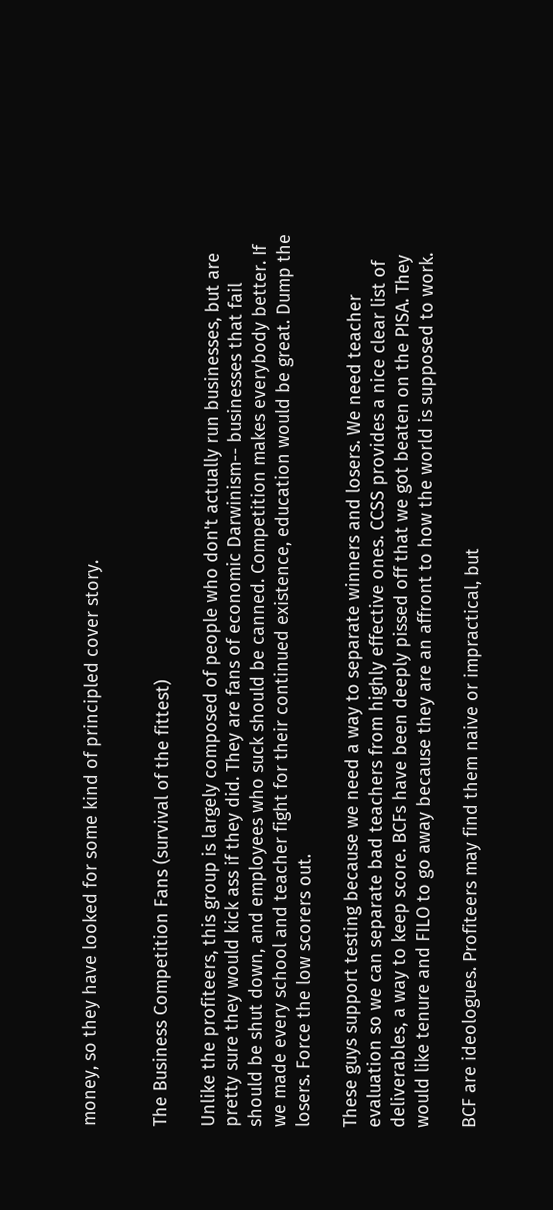money, so they have looked for some kind of principled cover story.


The Business Competition Fans (survival of the fittest)

Unlike the profiteers, this group is largely composed of people who don't actually run businesses, but are pretty sure they would kick ass if they did. They are fans of economic Darwinism-- businesses that fail should be shut down, and employees who suck should be canned. Competition makes everybody better. If we made every school and teacher fight for their continued existence, education would be great. Dump the losers. Force the low scorers out.

These guys support testing because we need a way to separate winners and losers. We need teacher evaluation so we can separate bad teachers from highly effective ones. CCSS provides a nice clear list of deliverables, a way to keep score. BCFs have been deeply pissed off that we got beaten on the PISA. They would like tenure and FILO to go away because they are an affront to how the world is supposed to work.

BCF are ideologues. Profiteers may find them naive or impractical, but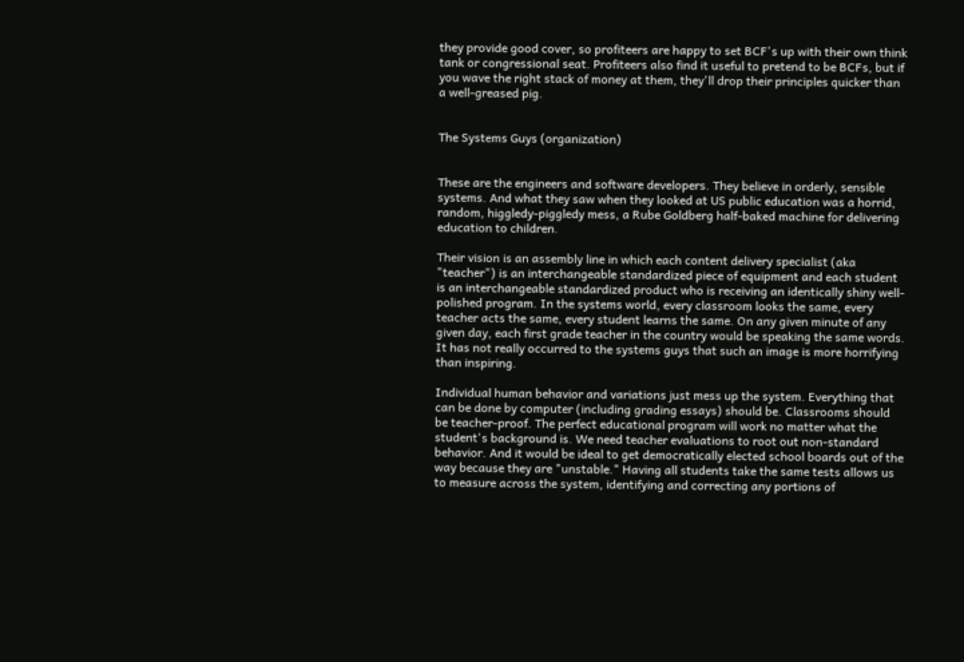they provide good cover, so profiteers are happy to set BCF's up with their own think tank or congressional seat. Profiteers also find it useful to pretend to be BCFs, but if you wave the right stack of money at them, they'll drop their principles quicker than a well-greased pig.


The Systems Guys (organization)


These are the engineers and software developers. They believe in orderly, sensible systems. And what they saw when they looked at US public education was a horrid, random, higgledy-piggledy mess, a Rube Goldberg half-baked machine for delivering education to children.

Their vision is an assembly line in which each content delivery specialist (aka "teacher") is an interchangeable standardized piece of equipment and each student is an interchangeable standardized product who is receiving an identically shiny well-polished program. In the systems world, every classroom looks the same, every teacher acts the same, every student learns the same. On any given minute of any given day, each first grade teacher in the country would be speaking the same words. It has not really occurred to the systems guys that such an image is more horrifying than inspiring.

Individual human behavior and variations just mess up the system. Everything that can be done by computer (including grading essays) should be. Classrooms should be teacher-proof. The perfect educational program will work no matter what the student's background is. We need teacher evaluations to root out non-standard behavior. And it would be ideal to get democratically elected school boards out of the way because they are "unstable." Having all students take the same tests allows us to measure across the system, identifying and correcting any portions of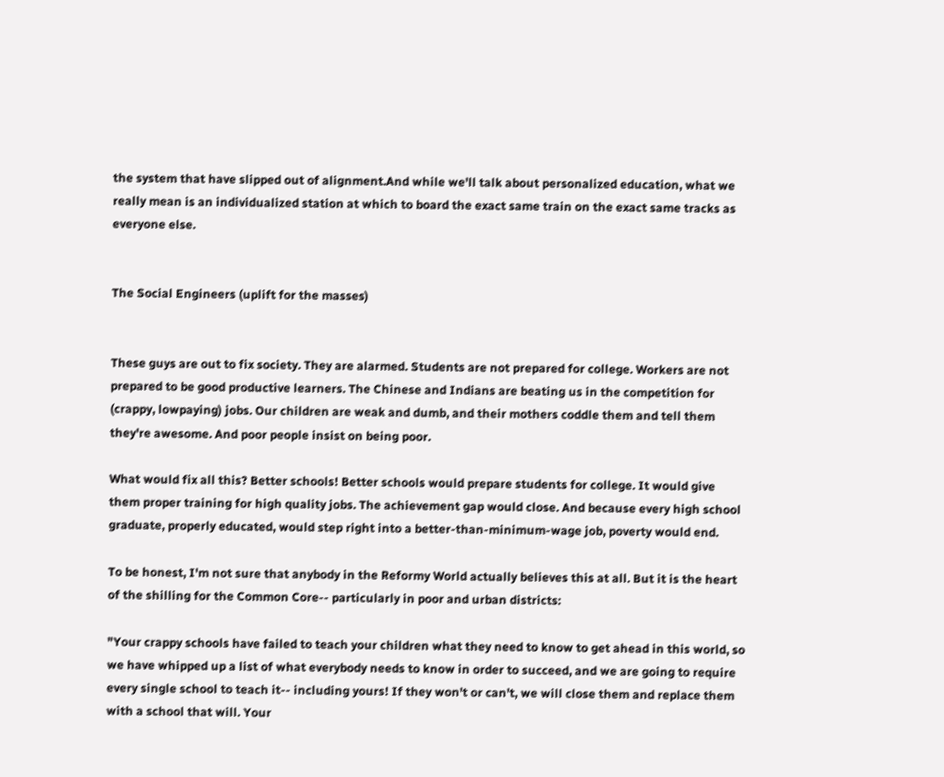the system that have slipped out of alignment.And while we'll talk about personalized education, what we really mean is an individualized station at which to board the exact same train on the exact same tracks as everyone else.


The Social Engineers (uplift for the masses)


These guys are out to fix society. They are alarmed. Students are not prepared for college. Workers are not prepared to be good productive learners. The Chinese and Indians are beating us in the competition for (crappy, lowpaying) jobs. Our children are weak and dumb, and their mothers coddle them and tell them they're awesome. And poor people insist on being poor.

What would fix all this? Better schools! Better schools would prepare students for college. It would give them proper training for high quality jobs. The achievement gap would close. And because every high school graduate, properly educated, would step right into a better-than-minimum-wage job, poverty would end.

To be honest, I'm not sure that anybody in the Reformy World actually believes this at all. But it is the heart of the shilling for the Common Core-- particularly in poor and urban districts:

"Your crappy schools have failed to teach your children what they need to know to get ahead in this world, so we have whipped up a list of what everybody needs to know in order to succeed, and we are going to require every single school to teach it-- including yours! If they won't or can't, we will close them and replace them with a school that will. Your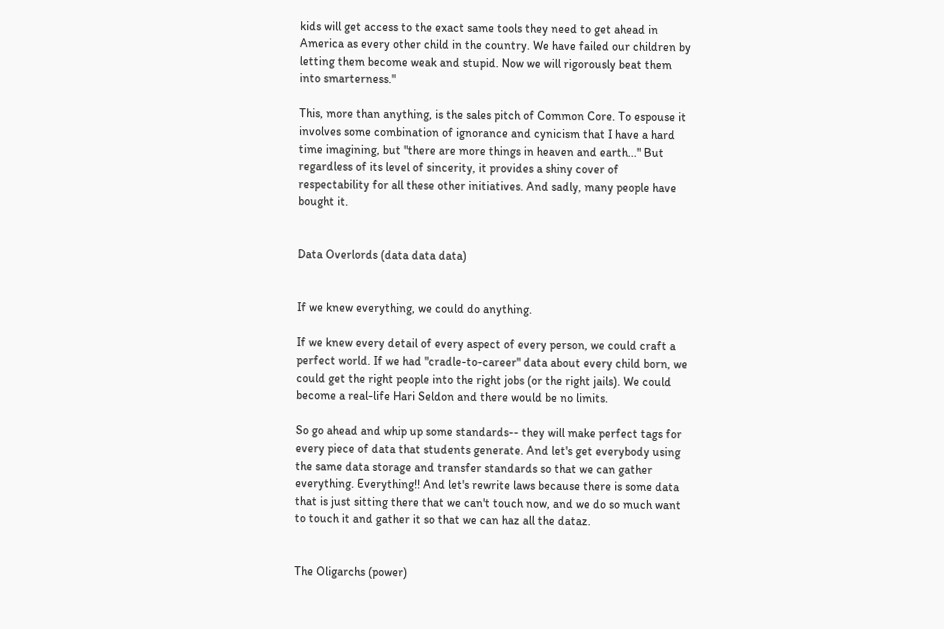kids will get access to the exact same tools they need to get ahead in America as every other child in the country. We have failed our children by letting them become weak and stupid. Now we will rigorously beat them into smarterness."

This, more than anything, is the sales pitch of Common Core. To espouse it involves some combination of ignorance and cynicism that I have a hard time imagining, but "there are more things in heaven and earth..." But regardless of its level of sincerity, it provides a shiny cover of respectability for all these other initiatives. And sadly, many people have bought it.


Data Overlords (data data data)


If we knew everything, we could do anything.

If we knew every detail of every aspect of every person, we could craft a perfect world. If we had "cradle-to-career" data about every child born, we could get the right people into the right jobs (or the right jails). We could become a real-life Hari Seldon and there would be no limits.

So go ahead and whip up some standards-- they will make perfect tags for every piece of data that students generate. And let's get everybody using the same data storage and transfer standards so that we can gather everything. Everything!! And let's rewrite laws because there is some data that is just sitting there that we can't touch now, and we do so much want to touch it and gather it so that we can haz all the dataz.


The Oligarchs (power)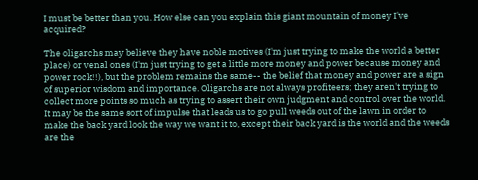I must be better than you. How else can you explain this giant mountain of money I've acquired?

The oligarchs may believe they have noble motives (I'm just trying to make the world a better place) or venal ones (I'm just trying to get a little more money and power because money and power rock!!), but the problem remains the same-- the belief that money and power are a sign of superior wisdom and importance. Oligarchs are not always profiteers; they aren't trying to collect more points so much as trying to assert their own judgment and control over the world. It may be the same sort of impulse that leads us to go pull weeds out of the lawn in order to make the back yard look the way we want it to, except their back yard is the world and the weeds are the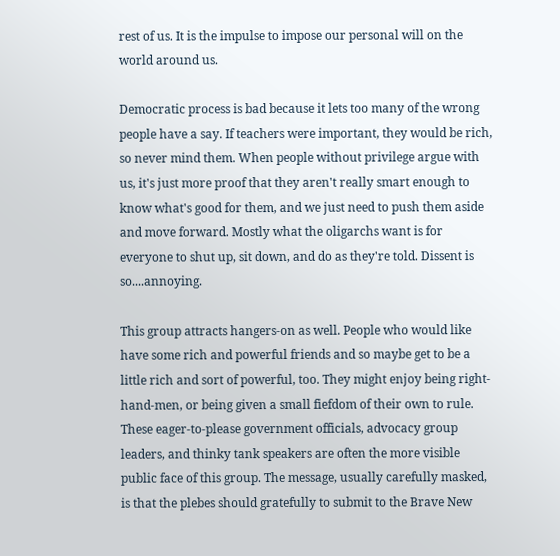rest of us. It is the impulse to impose our personal will on the world around us.

Democratic process is bad because it lets too many of the wrong people have a say. If teachers were important, they would be rich, so never mind them. When people without privilege argue with us, it's just more proof that they aren't really smart enough to know what's good for them, and we just need to push them aside and move forward. Mostly what the oligarchs want is for everyone to shut up, sit down, and do as they're told. Dissent is so....annoying.

This group attracts hangers-on as well. People who would like have some rich and powerful friends and so maybe get to be a little rich and sort of powerful, too. They might enjoy being right-hand-men, or being given a small fiefdom of their own to rule. These eager-to-please government officials, advocacy group leaders, and thinky tank speakers are often the more visible public face of this group. The message, usually carefully masked, is that the plebes should gratefully to submit to the Brave New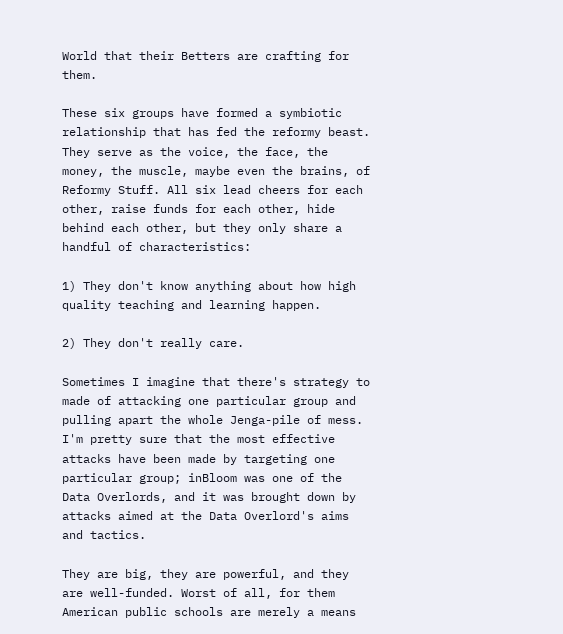World that their Betters are crafting for them.

These six groups have formed a symbiotic relationship that has fed the reformy beast. They serve as the voice, the face, the money, the muscle, maybe even the brains, of Reformy Stuff. All six lead cheers for each other, raise funds for each other, hide behind each other, but they only share a handful of characteristics:

1) They don't know anything about how high quality teaching and learning happen.

2) They don't really care.

Sometimes I imagine that there's strategy to made of attacking one particular group and pulling apart the whole Jenga-pile of mess. I'm pretty sure that the most effective attacks have been made by targeting one particular group; inBloom was one of the Data Overlords, and it was brought down by attacks aimed at the Data Overlord's aims and tactics.

They are big, they are powerful, and they are well-funded. Worst of all, for them American public schools are merely a means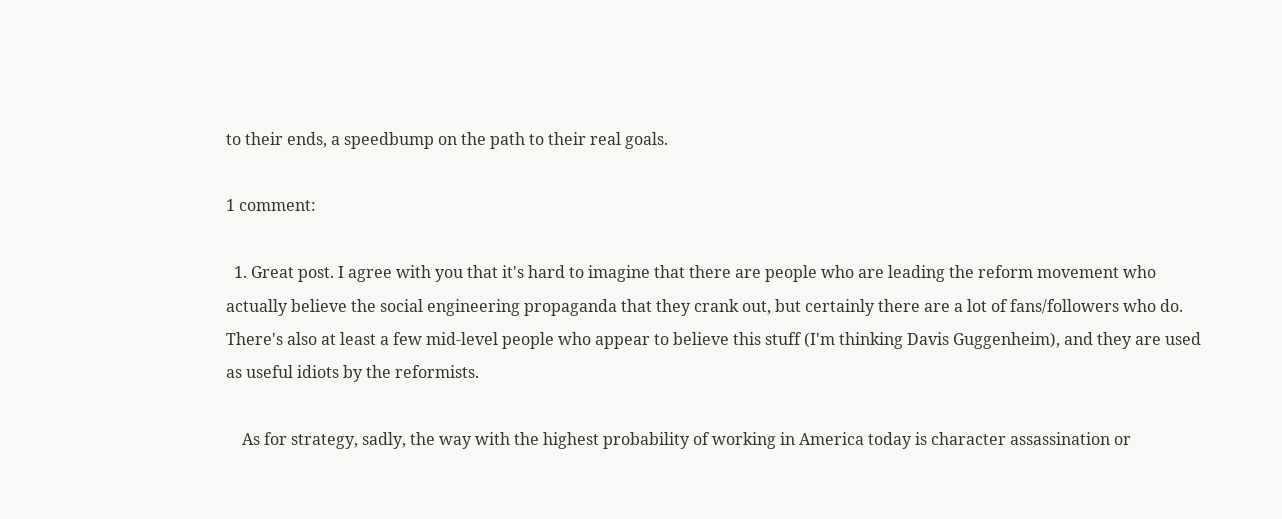to their ends, a speedbump on the path to their real goals.

1 comment:

  1. Great post. I agree with you that it's hard to imagine that there are people who are leading the reform movement who actually believe the social engineering propaganda that they crank out, but certainly there are a lot of fans/followers who do. There's also at least a few mid-level people who appear to believe this stuff (I'm thinking Davis Guggenheim), and they are used as useful idiots by the reformists.

    As for strategy, sadly, the way with the highest probability of working in America today is character assassination or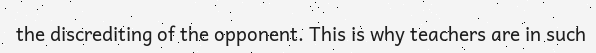the discrediting of the opponent. This is why teachers are in such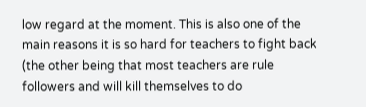low regard at the moment. This is also one of the main reasons it is so hard for teachers to fight back (the other being that most teachers are rule followers and will kill themselves to do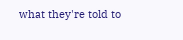what they're told to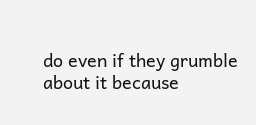do even if they grumble about it because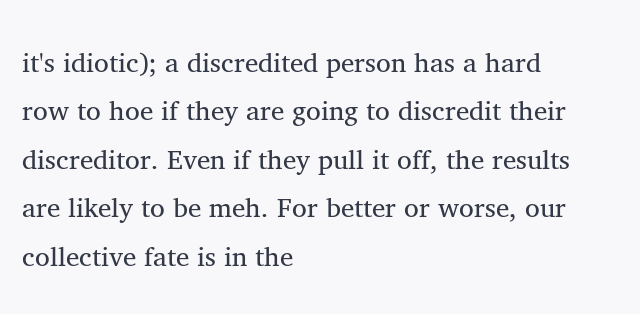it's idiotic); a discredited person has a hard row to hoe if they are going to discredit their discreditor. Even if they pull it off, the results are likely to be meh. For better or worse, our collective fate is in the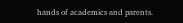hands of academics and parents.